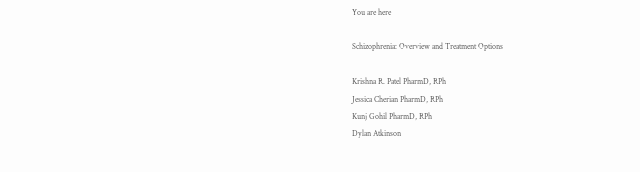You are here

Schizophrenia: Overview and Treatment Options

Krishna R. Patel PharmD, RPh
Jessica Cherian PharmD, RPh
Kunj Gohil PharmD, RPh
Dylan Atkinson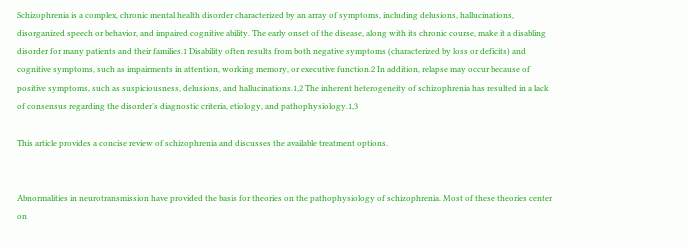Schizophrenia is a complex, chronic mental health disorder characterized by an array of symptoms, including delusions, hallucinations, disorganized speech or behavior, and impaired cognitive ability. The early onset of the disease, along with its chronic course, make it a disabling disorder for many patients and their families.1 Disability often results from both negative symptoms (characterized by loss or deficits) and cognitive symptoms, such as impairments in attention, working memory, or executive function.2 In addition, relapse may occur because of positive symptoms, such as suspiciousness, delusions, and hallucinations.1,2 The inherent heterogeneity of schizophrenia has resulted in a lack of consensus regarding the disorder’s diagnostic criteria, etiology, and pathophysiology.1,3

This article provides a concise review of schizophrenia and discusses the available treatment options.


Abnormalities in neurotransmission have provided the basis for theories on the pathophysiology of schizophrenia. Most of these theories center on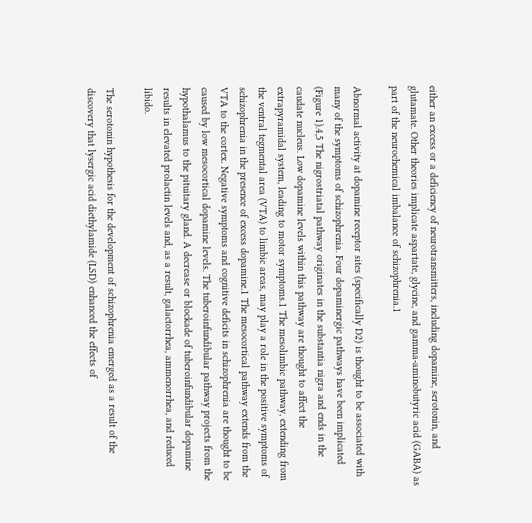either an excess or a deficiency of neurotransmitters, including dopamine, serotonin, and glutamate. Other theories implicate aspartate, glycine, and gamma-aminobutyric acid (GABA) as part of the neurochemical imbalance of schizophrenia.1

Abnormal activity at dopamine receptor sites (specifically D2) is thought to be associated with many of the symptoms of schizophrenia. Four dopaminergic pathways have been implicated (Figure 1).4,5 The nigrostriatal pathway originates in the substantia nigra and ends in the caudate nucleus. Low dopamine levels within this pathway are thought to affect the extrapyramidal system, leading to motor symptoms.1 The mesolimbic pathway, extending from the ventral tegmental area (VTA) to limbic areas, may play a role in the positive symptoms of schizophrenia in the presence of excess dopamine.1 The mesocortical pathway extends from the VTA to the cortex. Negative symptoms and cognitive deficits in schizophrenia are thought to be caused by low mesocortical dopamine levels. The tuberoinfundibular pathway projects from the hypothalamus to the pituitary gland. A decrease or blockade of tuberoinfundibular dopamine results in elevated prolactin levels and, as a result, galactorrhea, ammenorrhea, and reduced libido.

The serotonin hypothesis for the development of schizophrenia emerged as a result of the discovery that lysergic acid diethylamide (LSD) enhanced the effects of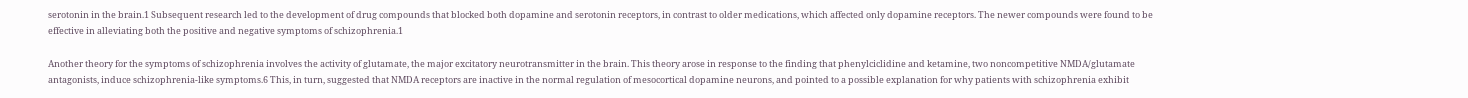serotonin in the brain.1 Subsequent research led to the development of drug compounds that blocked both dopamine and serotonin receptors, in contrast to older medications, which affected only dopamine receptors. The newer compounds were found to be effective in alleviating both the positive and negative symptoms of schizophrenia.1

Another theory for the symptoms of schizophrenia involves the activity of glutamate, the major excitatory neurotransmitter in the brain. This theory arose in response to the finding that phenylciclidine and ketamine, two noncompetitive NMDA/glutamate antagonists, induce schizophrenia-like symptoms.6 This, in turn, suggested that NMDA receptors are inactive in the normal regulation of mesocortical dopamine neurons, and pointed to a possible explanation for why patients with schizophrenia exhibit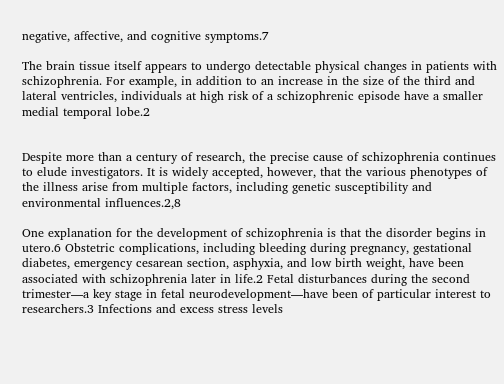negative, affective, and cognitive symptoms.7

The brain tissue itself appears to undergo detectable physical changes in patients with schizophrenia. For example, in addition to an increase in the size of the third and lateral ventricles, individuals at high risk of a schizophrenic episode have a smaller medial temporal lobe.2


Despite more than a century of research, the precise cause of schizophrenia continues to elude investigators. It is widely accepted, however, that the various phenotypes of the illness arise from multiple factors, including genetic susceptibility and environmental influences.2,8

One explanation for the development of schizophrenia is that the disorder begins in utero.6 Obstetric complications, including bleeding during pregnancy, gestational diabetes, emergency cesarean section, asphyxia, and low birth weight, have been associated with schizophrenia later in life.2 Fetal disturbances during the second trimester—a key stage in fetal neurodevelopment—have been of particular interest to researchers.3 Infections and excess stress levels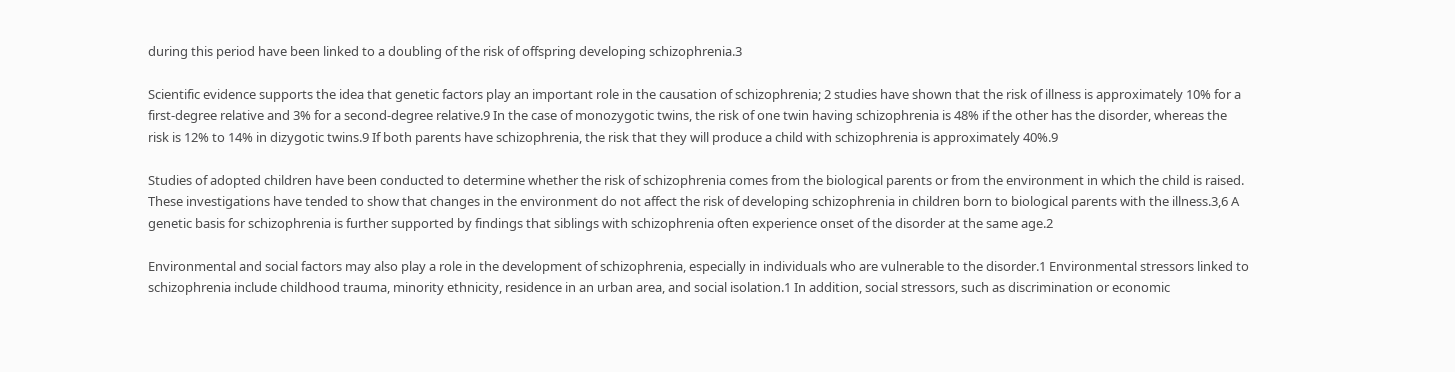during this period have been linked to a doubling of the risk of offspring developing schizophrenia.3

Scientific evidence supports the idea that genetic factors play an important role in the causation of schizophrenia; 2 studies have shown that the risk of illness is approximately 10% for a first-degree relative and 3% for a second-degree relative.9 In the case of monozygotic twins, the risk of one twin having schizophrenia is 48% if the other has the disorder, whereas the risk is 12% to 14% in dizygotic twins.9 If both parents have schizophrenia, the risk that they will produce a child with schizophrenia is approximately 40%.9

Studies of adopted children have been conducted to determine whether the risk of schizophrenia comes from the biological parents or from the environment in which the child is raised. These investigations have tended to show that changes in the environment do not affect the risk of developing schizophrenia in children born to biological parents with the illness.3,6 A genetic basis for schizophrenia is further supported by findings that siblings with schizophrenia often experience onset of the disorder at the same age.2

Environmental and social factors may also play a role in the development of schizophrenia, especially in individuals who are vulnerable to the disorder.1 Environmental stressors linked to schizophrenia include childhood trauma, minority ethnicity, residence in an urban area, and social isolation.1 In addition, social stressors, such as discrimination or economic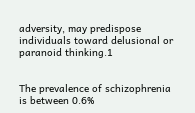adversity, may predispose individuals toward delusional or paranoid thinking.1


The prevalence of schizophrenia is between 0.6%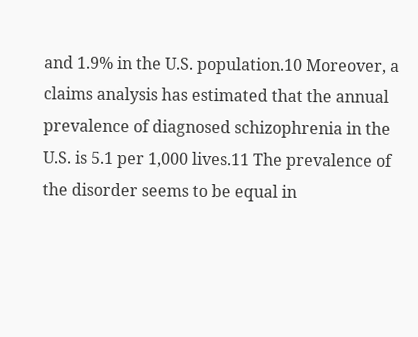and 1.9% in the U.S. population.10 Moreover, a claims analysis has estimated that the annual prevalence of diagnosed schizophrenia in the U.S. is 5.1 per 1,000 lives.11 The prevalence of the disorder seems to be equal in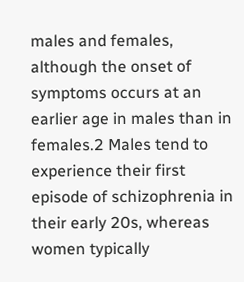males and females, although the onset of symptoms occurs at an earlier age in males than in females.2 Males tend to experience their first episode of schizophrenia in their early 20s, whereas women typically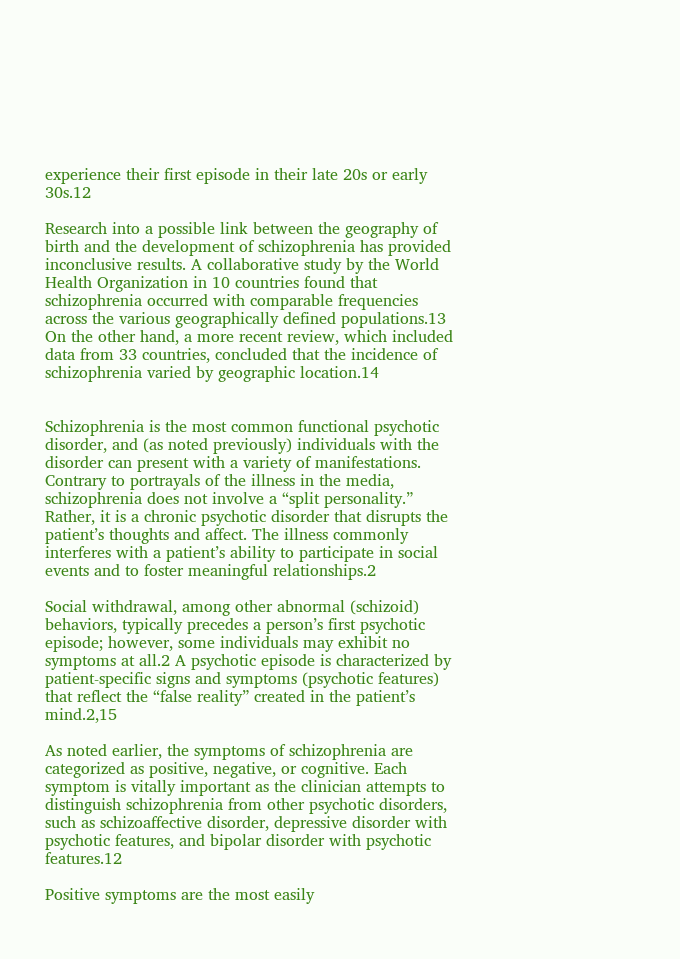experience their first episode in their late 20s or early 30s.12

Research into a possible link between the geography of birth and the development of schizophrenia has provided inconclusive results. A collaborative study by the World Health Organization in 10 countries found that schizophrenia occurred with comparable frequencies across the various geographically defined populations.13 On the other hand, a more recent review, which included data from 33 countries, concluded that the incidence of schizophrenia varied by geographic location.14


Schizophrenia is the most common functional psychotic disorder, and (as noted previously) individuals with the disorder can present with a variety of manifestations. Contrary to portrayals of the illness in the media, schizophrenia does not involve a “split personality.” Rather, it is a chronic psychotic disorder that disrupts the patient’s thoughts and affect. The illness commonly interferes with a patient’s ability to participate in social events and to foster meaningful relationships.2

Social withdrawal, among other abnormal (schizoid) behaviors, typically precedes a person’s first psychotic episode; however, some individuals may exhibit no symptoms at all.2 A psychotic episode is characterized by patient-specific signs and symptoms (psychotic features) that reflect the “false reality” created in the patient’s mind.2,15

As noted earlier, the symptoms of schizophrenia are categorized as positive, negative, or cognitive. Each symptom is vitally important as the clinician attempts to distinguish schizophrenia from other psychotic disorders, such as schizoaffective disorder, depressive disorder with psychotic features, and bipolar disorder with psychotic features.12

Positive symptoms are the most easily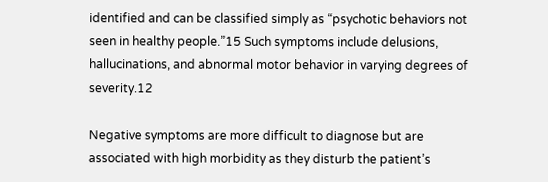identified and can be classified simply as “psychotic behaviors not seen in healthy people.”15 Such symptoms include delusions, hallucinations, and abnormal motor behavior in varying degrees of severity.12

Negative symptoms are more difficult to diagnose but are associated with high morbidity as they disturb the patient’s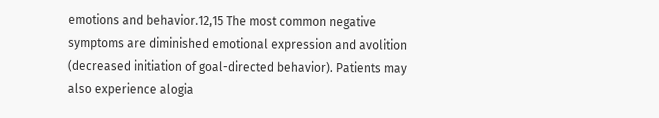emotions and behavior.12,15 The most common negative symptoms are diminished emotional expression and avolition (decreased initiation of goal-directed behavior). Patients may also experience alogia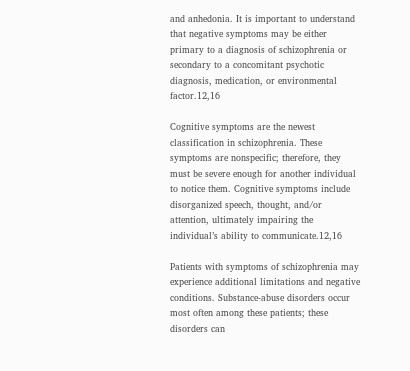and anhedonia. It is important to understand that negative symptoms may be either primary to a diagnosis of schizophrenia or secondary to a concomitant psychotic diagnosis, medication, or environmental factor.12,16

Cognitive symptoms are the newest classification in schizophrenia. These symptoms are nonspecific; therefore, they must be severe enough for another individual to notice them. Cognitive symptoms include disorganized speech, thought, and/or attention, ultimately impairing the individual’s ability to communicate.12,16

Patients with symptoms of schizophrenia may experience additional limitations and negative conditions. Substance-abuse disorders occur most often among these patients; these disorders can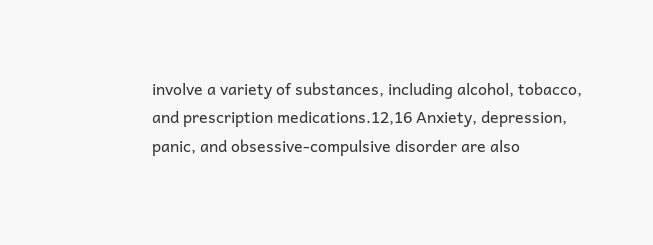involve a variety of substances, including alcohol, tobacco, and prescription medications.12,16 Anxiety, depression, panic, and obsessive-compulsive disorder are also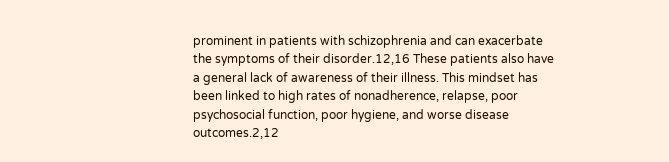prominent in patients with schizophrenia and can exacerbate the symptoms of their disorder.12,16 These patients also have a general lack of awareness of their illness. This mindset has been linked to high rates of nonadherence, relapse, poor psychosocial function, poor hygiene, and worse disease outcomes.2,12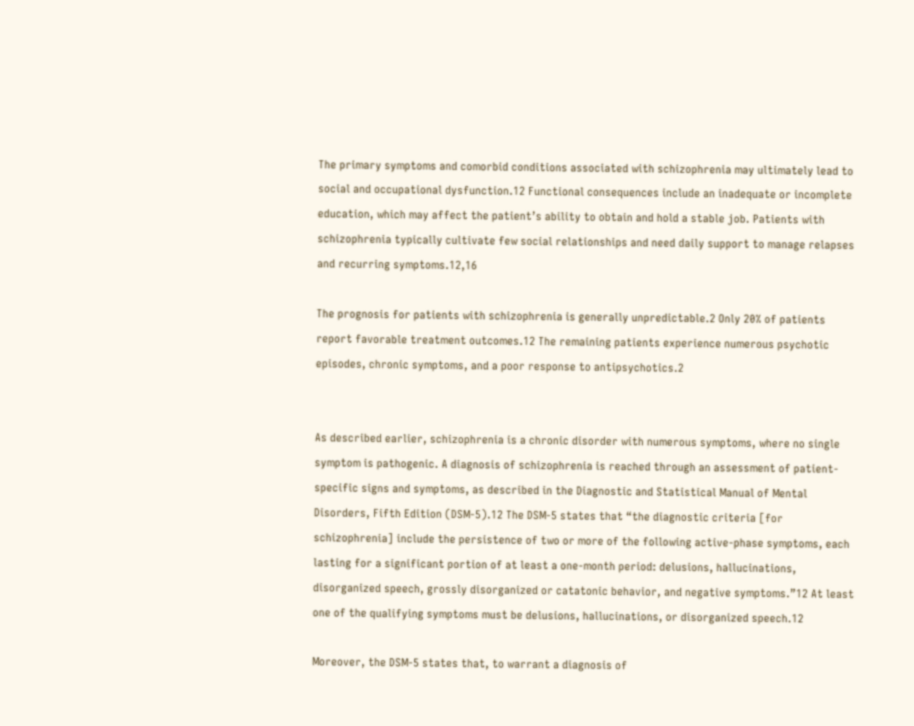The primary symptoms and comorbid conditions associated with schizophrenia may ultimately lead to social and occupational dysfunction.12 Functional consequences include an inadequate or incomplete education, which may affect the patient’s ability to obtain and hold a stable job. Patients with schizophrenia typically cultivate few social relationships and need daily support to manage relapses and recurring symptoms.12,16

The prognosis for patients with schizophrenia is generally unpredictable.2 Only 20% of patients report favorable treatment outcomes.12 The remaining patients experience numerous psychotic episodes, chronic symptoms, and a poor response to antipsychotics.2


As described earlier, schizophrenia is a chronic disorder with numerous symptoms, where no single symptom is pathogenic. A diagnosis of schizophrenia is reached through an assessment of patient-specific signs and symptoms, as described in the Diagnostic and Statistical Manual of Mental Disorders, Fifth Edition (DSM-5).12 The DSM-5 states that “the diagnostic criteria [for schizophrenia] include the persistence of two or more of the following active-phase symptoms, each lasting for a significant portion of at least a one-month period: delusions, hallucinations, disorganized speech, grossly disorganized or catatonic behavior, and negative symptoms.”12 At least one of the qualifying symptoms must be delusions, hallucinations, or disorganized speech.12

Moreover, the DSM-5 states that, to warrant a diagnosis of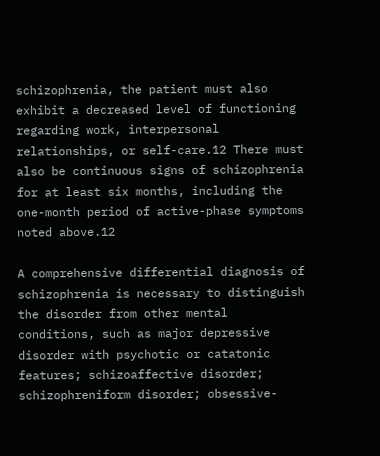schizophrenia, the patient must also exhibit a decreased level of functioning regarding work, interpersonal relationships, or self-care.12 There must also be continuous signs of schizophrenia for at least six months, including the one-month period of active-phase symptoms noted above.12

A comprehensive differential diagnosis of schizophrenia is necessary to distinguish the disorder from other mental conditions, such as major depressive disorder with psychotic or catatonic features; schizoaffective disorder; schizophreniform disorder; obsessive-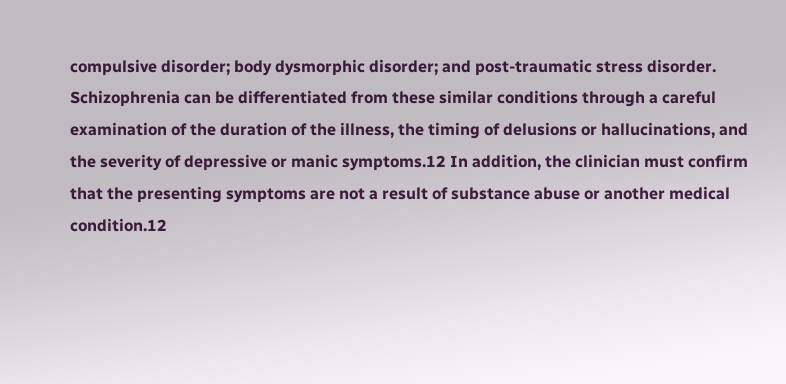compulsive disorder; body dysmorphic disorder; and post-traumatic stress disorder. Schizophrenia can be differentiated from these similar conditions through a careful examination of the duration of the illness, the timing of delusions or hallucinations, and the severity of depressive or manic symptoms.12 In addition, the clinician must confirm that the presenting symptoms are not a result of substance abuse or another medical condition.12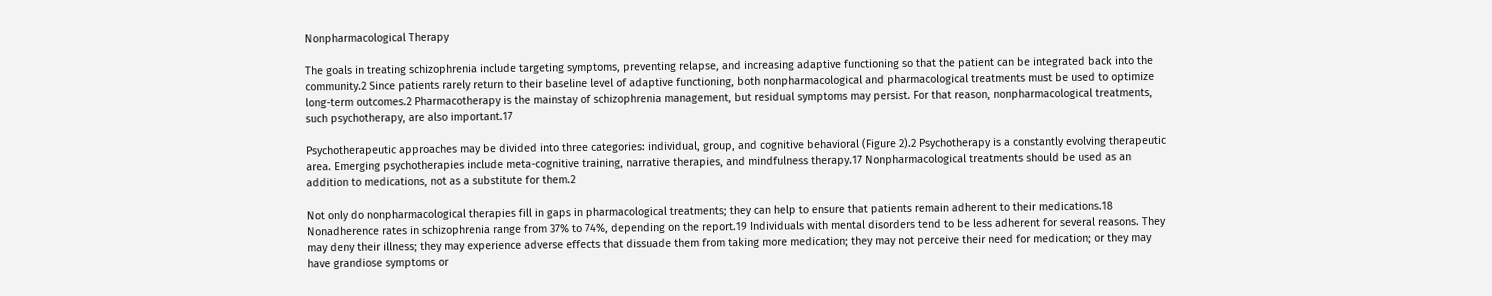Nonpharmacological Therapy

The goals in treating schizophrenia include targeting symptoms, preventing relapse, and increasing adaptive functioning so that the patient can be integrated back into the community.2 Since patients rarely return to their baseline level of adaptive functioning, both nonpharmacological and pharmacological treatments must be used to optimize long-term outcomes.2 Pharmacotherapy is the mainstay of schizophrenia management, but residual symptoms may persist. For that reason, nonpharmacological treatments, such psychotherapy, are also important.17

Psychotherapeutic approaches may be divided into three categories: individual, group, and cognitive behavioral (Figure 2).2 Psychotherapy is a constantly evolving therapeutic area. Emerging psychotherapies include meta-cognitive training, narrative therapies, and mindfulness therapy.17 Nonpharmacological treatments should be used as an addition to medications, not as a substitute for them.2

Not only do nonpharmacological therapies fill in gaps in pharmacological treatments; they can help to ensure that patients remain adherent to their medications.18 Nonadherence rates in schizophrenia range from 37% to 74%, depending on the report.19 Individuals with mental disorders tend to be less adherent for several reasons. They may deny their illness; they may experience adverse effects that dissuade them from taking more medication; they may not perceive their need for medication; or they may have grandiose symptoms or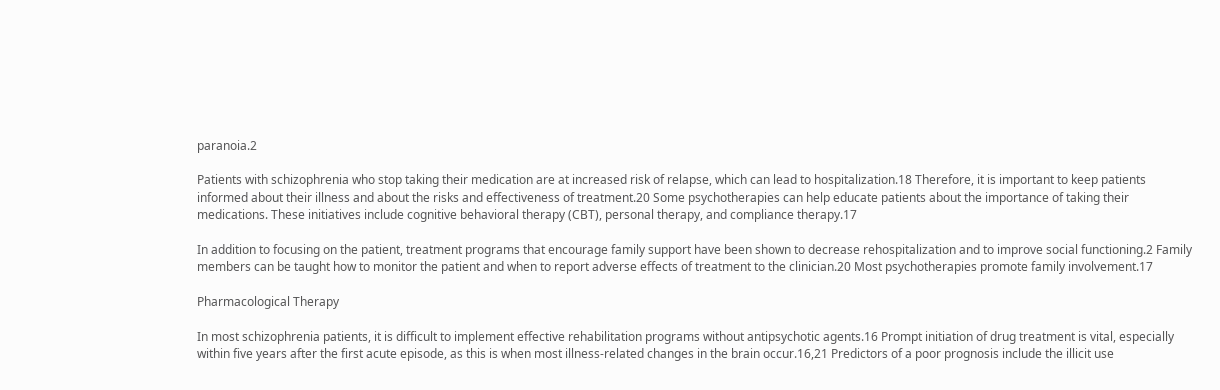paranoia.2

Patients with schizophrenia who stop taking their medication are at increased risk of relapse, which can lead to hospitalization.18 Therefore, it is important to keep patients informed about their illness and about the risks and effectiveness of treatment.20 Some psychotherapies can help educate patients about the importance of taking their medications. These initiatives include cognitive behavioral therapy (CBT), personal therapy, and compliance therapy.17

In addition to focusing on the patient, treatment programs that encourage family support have been shown to decrease rehospitalization and to improve social functioning.2 Family members can be taught how to monitor the patient and when to report adverse effects of treatment to the clinician.20 Most psychotherapies promote family involvement.17

Pharmacological Therapy

In most schizophrenia patients, it is difficult to implement effective rehabilitation programs without antipsychotic agents.16 Prompt initiation of drug treatment is vital, especially within five years after the first acute episode, as this is when most illness-related changes in the brain occur.16,21 Predictors of a poor prognosis include the illicit use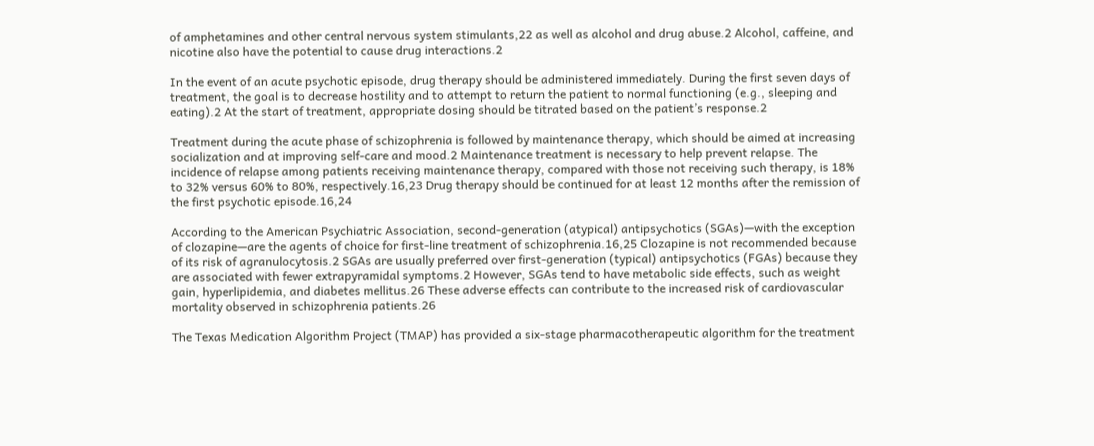of amphetamines and other central nervous system stimulants,22 as well as alcohol and drug abuse.2 Alcohol, caffeine, and nicotine also have the potential to cause drug interactions.2

In the event of an acute psychotic episode, drug therapy should be administered immediately. During the first seven days of treatment, the goal is to decrease hostility and to attempt to return the patient to normal functioning (e.g., sleeping and eating).2 At the start of treatment, appropriate dosing should be titrated based on the patient’s response.2

Treatment during the acute phase of schizophrenia is followed by maintenance therapy, which should be aimed at increasing socialization and at improving self-care and mood.2 Maintenance treatment is necessary to help prevent relapse. The incidence of relapse among patients receiving maintenance therapy, compared with those not receiving such therapy, is 18% to 32% versus 60% to 80%, respectively.16,23 Drug therapy should be continued for at least 12 months after the remission of the first psychotic episode.16,24

According to the American Psychiatric Association, second-generation (atypical) antipsychotics (SGAs)—with the exception of clozapine—are the agents of choice for first-line treatment of schizophrenia.16,25 Clozapine is not recommended because of its risk of agranulocytosis.2 SGAs are usually preferred over first-generation (typical) antipsychotics (FGAs) because they are associated with fewer extrapyramidal symptoms.2 However, SGAs tend to have metabolic side effects, such as weight gain, hyperlipidemia, and diabetes mellitus.26 These adverse effects can contribute to the increased risk of cardiovascular mortality observed in schizophrenia patients.26

The Texas Medication Algorithm Project (TMAP) has provided a six-stage pharmacotherapeutic algorithm for the treatment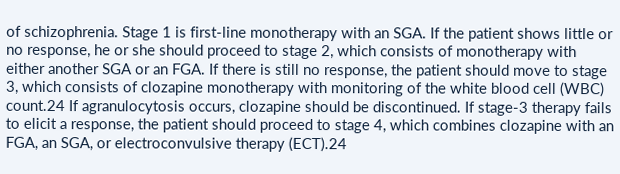of schizophrenia. Stage 1 is first-line monotherapy with an SGA. If the patient shows little or no response, he or she should proceed to stage 2, which consists of monotherapy with either another SGA or an FGA. If there is still no response, the patient should move to stage 3, which consists of clozapine monotherapy with monitoring of the white blood cell (WBC) count.24 If agranulocytosis occurs, clozapine should be discontinued. If stage-3 therapy fails to elicit a response, the patient should proceed to stage 4, which combines clozapine with an FGA, an SGA, or electroconvulsive therapy (ECT).24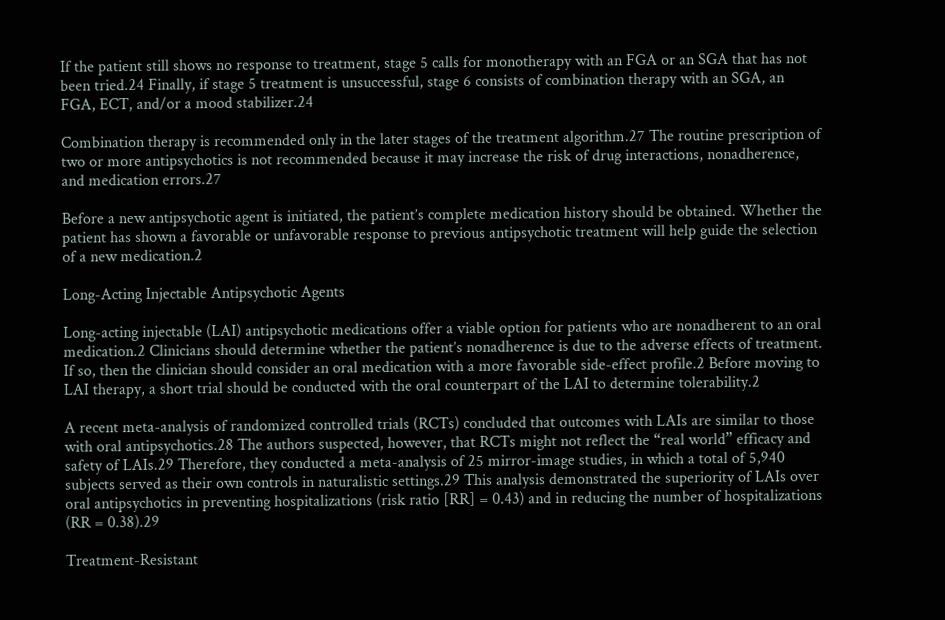If the patient still shows no response to treatment, stage 5 calls for monotherapy with an FGA or an SGA that has not been tried.24 Finally, if stage 5 treatment is unsuccessful, stage 6 consists of combination therapy with an SGA, an FGA, ECT, and/or a mood stabilizer.24

Combination therapy is recommended only in the later stages of the treatment algorithm.27 The routine prescription of two or more antipsychotics is not recommended because it may increase the risk of drug interactions, nonadherence, and medication errors.27

Before a new antipsychotic agent is initiated, the patient’s complete medication history should be obtained. Whether the patient has shown a favorable or unfavorable response to previous antipsychotic treatment will help guide the selection of a new medication.2

Long-Acting Injectable Antipsychotic Agents

Long-acting injectable (LAI) antipsychotic medications offer a viable option for patients who are nonadherent to an oral medication.2 Clinicians should determine whether the patient’s nonadherence is due to the adverse effects of treatment. If so, then the clinician should consider an oral medication with a more favorable side-effect profile.2 Before moving to LAI therapy, a short trial should be conducted with the oral counterpart of the LAI to determine tolerability.2

A recent meta-analysis of randomized controlled trials (RCTs) concluded that outcomes with LAIs are similar to those with oral antipsychotics.28 The authors suspected, however, that RCTs might not reflect the “real world” efficacy and safety of LAIs.29 Therefore, they conducted a meta-analysis of 25 mirror-image studies, in which a total of 5,940 subjects served as their own controls in naturalistic settings.29 This analysis demonstrated the superiority of LAIs over oral antipsychotics in preventing hospitalizations (risk ratio [RR] = 0.43) and in reducing the number of hospitalizations (RR = 0.38).29

Treatment-Resistant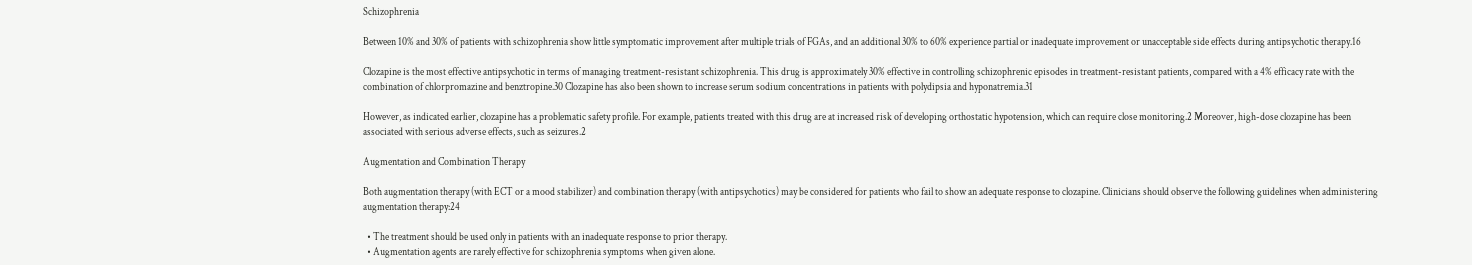Schizophrenia

Between 10% and 30% of patients with schizophrenia show little symptomatic improvement after multiple trials of FGAs, and an additional 30% to 60% experience partial or inadequate improvement or unacceptable side effects during antipsychotic therapy.16

Clozapine is the most effective antipsychotic in terms of managing treatment-resistant schizophrenia. This drug is approximately 30% effective in controlling schizophrenic episodes in treatment-resistant patients, compared with a 4% efficacy rate with the combination of chlorpromazine and benztropine.30 Clozapine has also been shown to increase serum sodium concentrations in patients with polydipsia and hyponatremia.31

However, as indicated earlier, clozapine has a problematic safety profile. For example, patients treated with this drug are at increased risk of developing orthostatic hypotension, which can require close monitoring.2 Moreover, high-dose clozapine has been associated with serious adverse effects, such as seizures.2

Augmentation and Combination Therapy

Both augmentation therapy (with ECT or a mood stabilizer) and combination therapy (with antipsychotics) may be considered for patients who fail to show an adequate response to clozapine. Clinicians should observe the following guidelines when administering augmentation therapy:24

  • The treatment should be used only in patients with an inadequate response to prior therapy.
  • Augmentation agents are rarely effective for schizophrenia symptoms when given alone.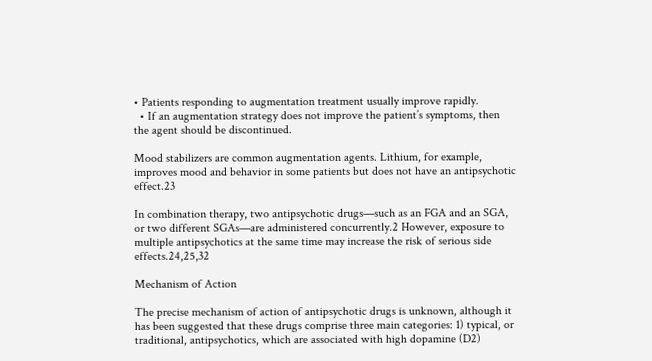• Patients responding to augmentation treatment usually improve rapidly.
  • If an augmentation strategy does not improve the patient’s symptoms, then the agent should be discontinued.

Mood stabilizers are common augmentation agents. Lithium, for example, improves mood and behavior in some patients but does not have an antipsychotic effect.23

In combination therapy, two antipsychotic drugs—such as an FGA and an SGA, or two different SGAs—are administered concurrently.2 However, exposure to multiple antipsychotics at the same time may increase the risk of serious side effects.24,25,32

Mechanism of Action

The precise mechanism of action of antipsychotic drugs is unknown, although it has been suggested that these drugs comprise three main categories: 1) typical, or traditional, antipsychotics, which are associated with high dopamine (D2)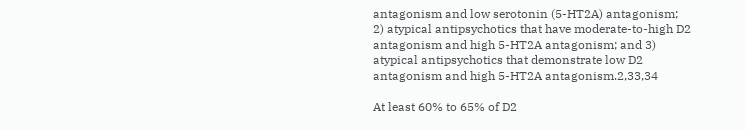antagonism and low serotonin (5-HT2A) antagonism; 2) atypical antipsychotics that have moderate-to-high D2 antagonism and high 5-HT2A antagonism; and 3) atypical antipsychotics that demonstrate low D2 antagonism and high 5-HT2A antagonism.2,33,34

At least 60% to 65% of D2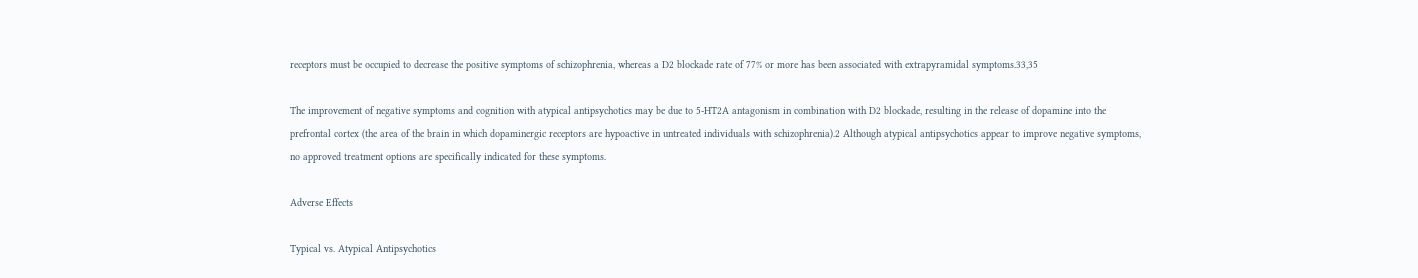receptors must be occupied to decrease the positive symptoms of schizophrenia, whereas a D2 blockade rate of 77% or more has been associated with extrapyramidal symptoms.33,35

The improvement of negative symptoms and cognition with atypical antipsychotics may be due to 5-HT2A antagonism in combination with D2 blockade, resulting in the release of dopamine into the prefrontal cortex (the area of the brain in which dopaminergic receptors are hypoactive in untreated individuals with schizophrenia).2 Although atypical antipsychotics appear to improve negative symptoms, no approved treatment options are specifically indicated for these symptoms.

Adverse Effects

Typical vs. Atypical Antipsychotics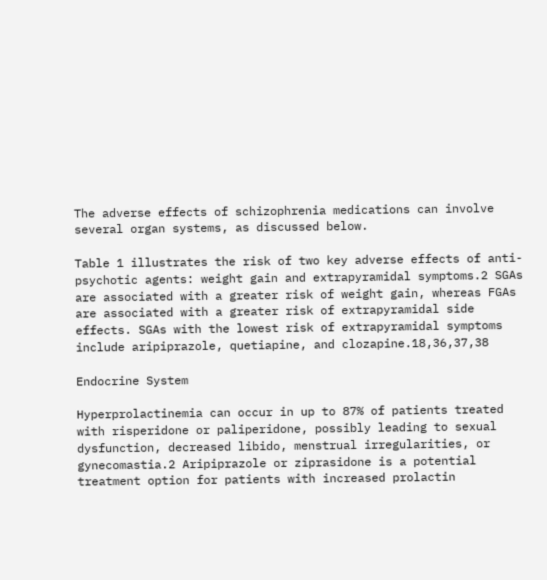The adverse effects of schizophrenia medications can involve several organ systems, as discussed below.

Table 1 illustrates the risk of two key adverse effects of anti-psychotic agents: weight gain and extrapyramidal symptoms.2 SGAs are associated with a greater risk of weight gain, whereas FGAs are associated with a greater risk of extrapyramidal side effects. SGAs with the lowest risk of extrapyramidal symptoms include aripiprazole, quetiapine, and clozapine.18,36,37,38

Endocrine System

Hyperprolactinemia can occur in up to 87% of patients treated with risperidone or paliperidone, possibly leading to sexual dysfunction, decreased libido, menstrual irregularities, or gynecomastia.2 Aripiprazole or ziprasidone is a potential treatment option for patients with increased prolactin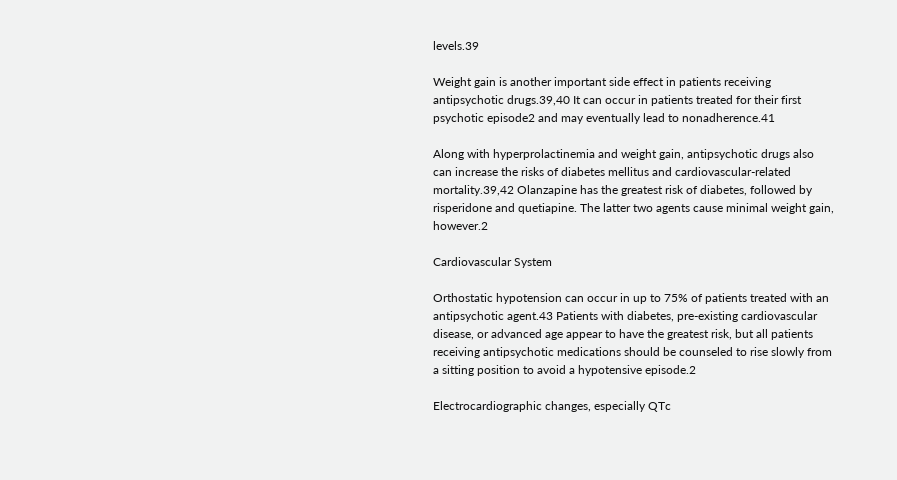levels.39

Weight gain is another important side effect in patients receiving antipsychotic drugs.39,40 It can occur in patients treated for their first psychotic episode2 and may eventually lead to nonadherence.41

Along with hyperprolactinemia and weight gain, antipsychotic drugs also can increase the risks of diabetes mellitus and cardiovascular-related mortality.39,42 Olanzapine has the greatest risk of diabetes, followed by risperidone and quetiapine. The latter two agents cause minimal weight gain, however.2

Cardiovascular System

Orthostatic hypotension can occur in up to 75% of patients treated with an antipsychotic agent.43 Patients with diabetes, pre-existing cardiovascular disease, or advanced age appear to have the greatest risk, but all patients receiving antipsychotic medications should be counseled to rise slowly from a sitting position to avoid a hypotensive episode.2

Electrocardiographic changes, especially QTc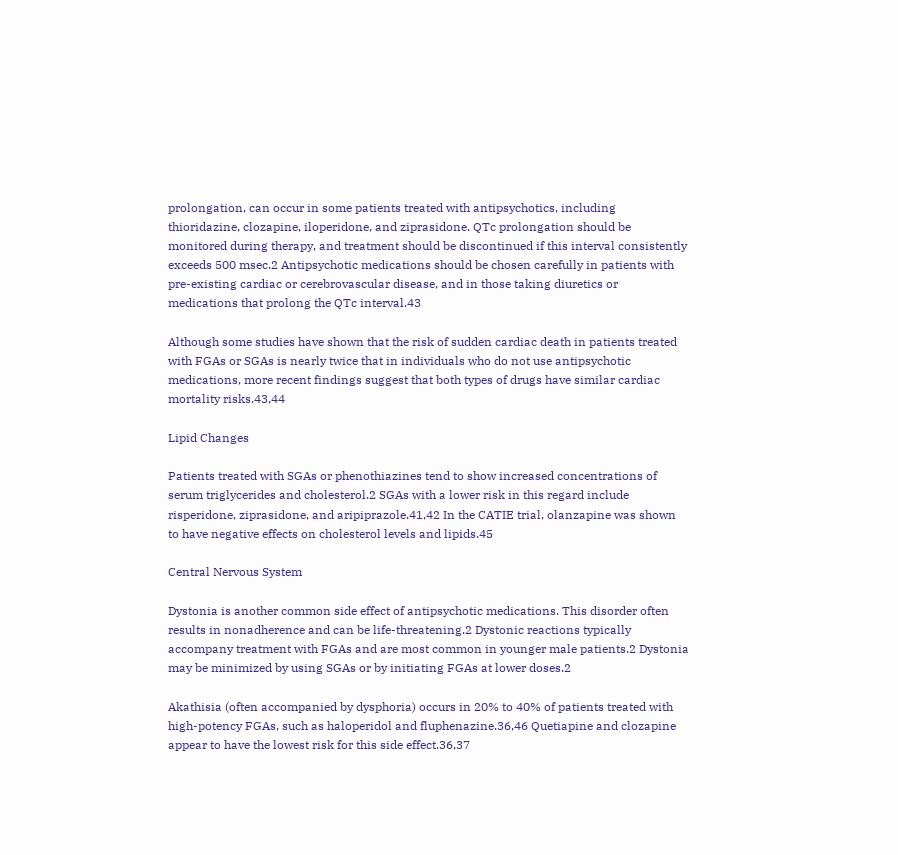prolongation, can occur in some patients treated with antipsychotics, including thioridazine, clozapine, iloperidone, and ziprasidone. QTc prolongation should be monitored during therapy, and treatment should be discontinued if this interval consistently exceeds 500 msec.2 Antipsychotic medications should be chosen carefully in patients with pre-existing cardiac or cerebrovascular disease, and in those taking diuretics or medications that prolong the QTc interval.43

Although some studies have shown that the risk of sudden cardiac death in patients treated with FGAs or SGAs is nearly twice that in individuals who do not use antipsychotic medications, more recent findings suggest that both types of drugs have similar cardiac mortality risks.43,44

Lipid Changes

Patients treated with SGAs or phenothiazines tend to show increased concentrations of serum triglycerides and cholesterol.2 SGAs with a lower risk in this regard include risperidone, ziprasidone, and aripiprazole.41,42 In the CATIE trial, olanzapine was shown to have negative effects on cholesterol levels and lipids.45

Central Nervous System

Dystonia is another common side effect of antipsychotic medications. This disorder often results in nonadherence and can be life-threatening.2 Dystonic reactions typically accompany treatment with FGAs and are most common in younger male patients.2 Dystonia may be minimized by using SGAs or by initiating FGAs at lower doses.2

Akathisia (often accompanied by dysphoria) occurs in 20% to 40% of patients treated with high-potency FGAs, such as haloperidol and fluphenazine.36,46 Quetiapine and clozapine appear to have the lowest risk for this side effect.36,37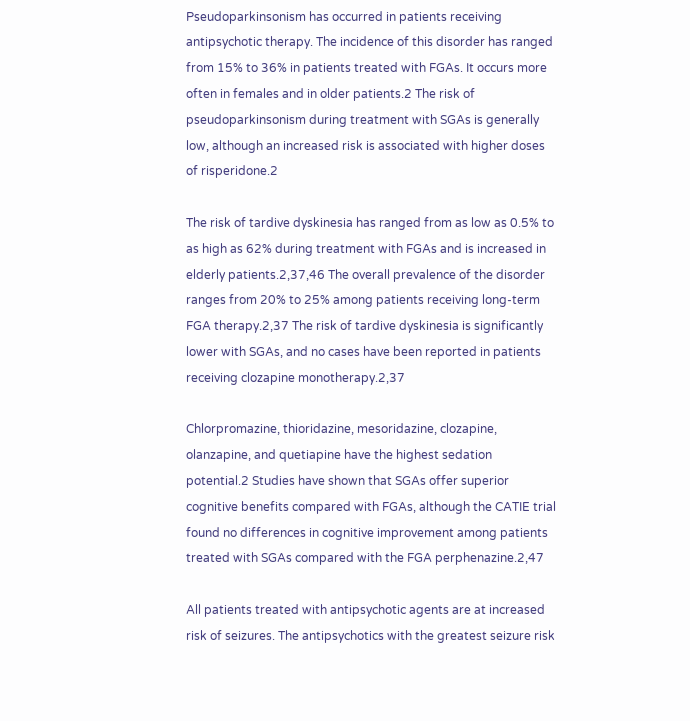Pseudoparkinsonism has occurred in patients receiving antipsychotic therapy. The incidence of this disorder has ranged from 15% to 36% in patients treated with FGAs. It occurs more often in females and in older patients.2 The risk of pseudoparkinsonism during treatment with SGAs is generally low, although an increased risk is associated with higher doses of risperidone.2

The risk of tardive dyskinesia has ranged from as low as 0.5% to as high as 62% during treatment with FGAs and is increased in elderly patients.2,37,46 The overall prevalence of the disorder ranges from 20% to 25% among patients receiving long-term FGA therapy.2,37 The risk of tardive dyskinesia is significantly lower with SGAs, and no cases have been reported in patients receiving clozapine monotherapy.2,37

Chlorpromazine, thioridazine, mesoridazine, clozapine, olanzapine, and quetiapine have the highest sedation potential.2 Studies have shown that SGAs offer superior cognitive benefits compared with FGAs, although the CATIE trial found no differences in cognitive improvement among patients treated with SGAs compared with the FGA perphenazine.2,47

All patients treated with antipsychotic agents are at increased risk of seizures. The antipsychotics with the greatest seizure risk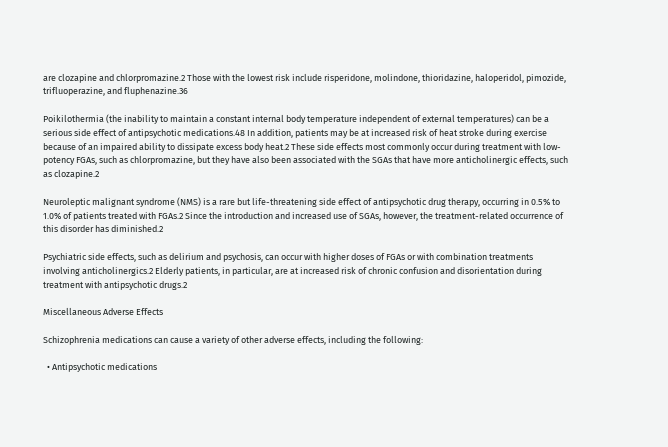are clozapine and chlorpromazine.2 Those with the lowest risk include risperidone, molindone, thioridazine, haloperidol, pimozide, trifluoperazine, and fluphenazine.36

Poikilothermia (the inability to maintain a constant internal body temperature independent of external temperatures) can be a serious side effect of antipsychotic medications.48 In addition, patients may be at increased risk of heat stroke during exercise because of an impaired ability to dissipate excess body heat.2 These side effects most commonly occur during treatment with low-potency FGAs, such as chlorpromazine, but they have also been associated with the SGAs that have more anticholinergic effects, such as clozapine.2

Neuroleptic malignant syndrome (NMS) is a rare but life-threatening side effect of antipsychotic drug therapy, occurring in 0.5% to 1.0% of patients treated with FGAs.2 Since the introduction and increased use of SGAs, however, the treatment-related occurrence of this disorder has diminished.2

Psychiatric side effects, such as delirium and psychosis, can occur with higher doses of FGAs or with combination treatments involving anticholinergics.2 Elderly patients, in particular, are at increased risk of chronic confusion and disorientation during treatment with antipsychotic drugs.2

Miscellaneous Adverse Effects

Schizophrenia medications can cause a variety of other adverse effects, including the following:

  • Antipsychotic medications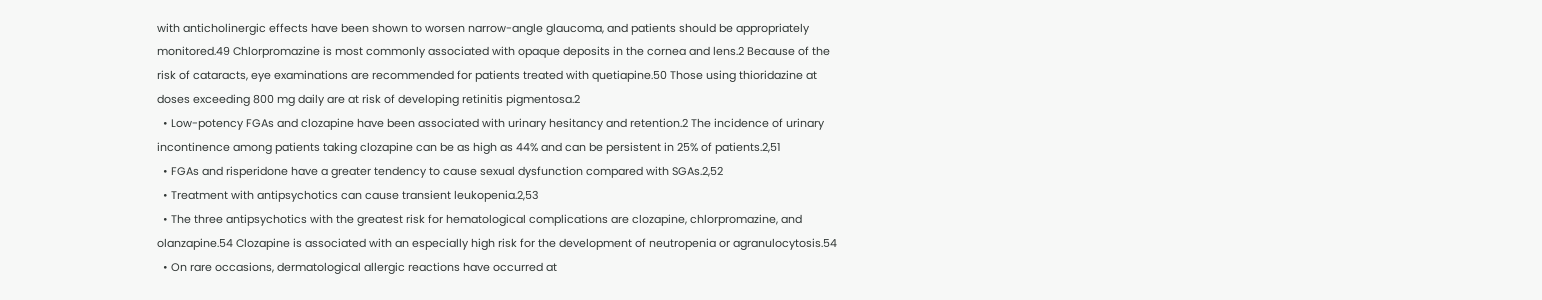with anticholinergic effects have been shown to worsen narrow-angle glaucoma, and patients should be appropriately monitored.49 Chlorpromazine is most commonly associated with opaque deposits in the cornea and lens.2 Because of the risk of cataracts, eye examinations are recommended for patients treated with quetiapine.50 Those using thioridazine at doses exceeding 800 mg daily are at risk of developing retinitis pigmentosa.2
  • Low-potency FGAs and clozapine have been associated with urinary hesitancy and retention.2 The incidence of urinary incontinence among patients taking clozapine can be as high as 44% and can be persistent in 25% of patients.2,51
  • FGAs and risperidone have a greater tendency to cause sexual dysfunction compared with SGAs.2,52
  • Treatment with antipsychotics can cause transient leukopenia.2,53
  • The three antipsychotics with the greatest risk for hematological complications are clozapine, chlorpromazine, and olanzapine.54 Clozapine is associated with an especially high risk for the development of neutropenia or agranulocytosis.54
  • On rare occasions, dermatological allergic reactions have occurred at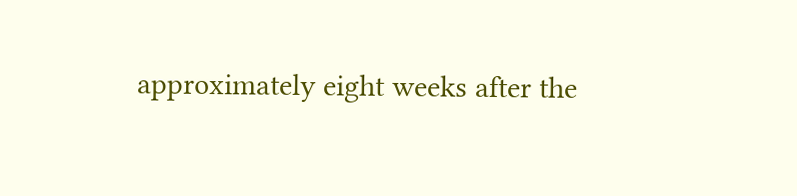approximately eight weeks after the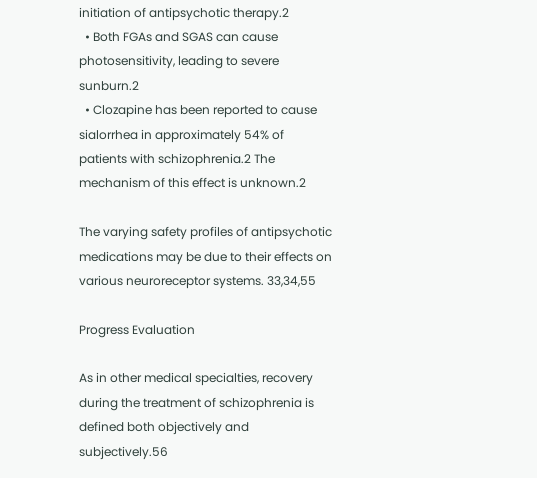initiation of antipsychotic therapy.2
  • Both FGAs and SGAS can cause photosensitivity, leading to severe sunburn.2
  • Clozapine has been reported to cause sialorrhea in approximately 54% of patients with schizophrenia.2 The mechanism of this effect is unknown.2

The varying safety profiles of antipsychotic medications may be due to their effects on various neuroreceptor systems. 33,34,55

Progress Evaluation

As in other medical specialties, recovery during the treatment of schizophrenia is defined both objectively and subjectively.56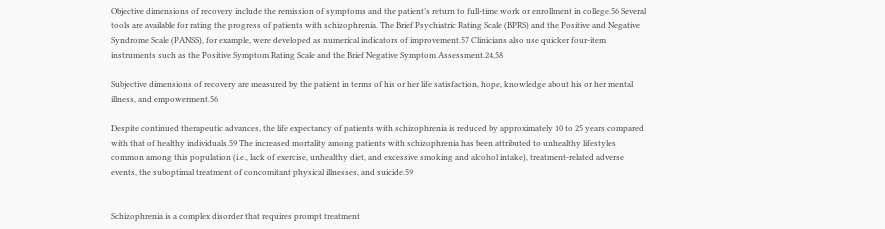Objective dimensions of recovery include the remission of symptoms and the patient’s return to full-time work or enrollment in college.56 Several tools are available for rating the progress of patients with schizophrenia. The Brief Psychiatric Rating Scale (BPRS) and the Positive and Negative Syndrome Scale (PANSS), for example, were developed as numerical indicators of improvement.57 Clinicians also use quicker four-item instruments such as the Positive Symptom Rating Scale and the Brief Negative Symptom Assessment.24,58

Subjective dimensions of recovery are measured by the patient in terms of his or her life satisfaction, hope, knowledge about his or her mental illness, and empowerment.56

Despite continued therapeutic advances, the life expectancy of patients with schizophrenia is reduced by approximately 10 to 25 years compared with that of healthy individuals.59 The increased mortality among patients with schizophrenia has been attributed to unhealthy lifestyles common among this population (i.e., lack of exercise, unhealthy diet, and excessive smoking and alcohol intake), treatment-related adverse events, the suboptimal treatment of concomitant physical illnesses, and suicide.59


Schizophrenia is a complex disorder that requires prompt treatment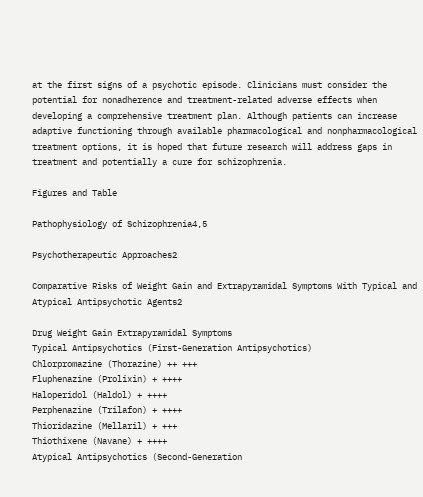at the first signs of a psychotic episode. Clinicians must consider the potential for nonadherence and treatment-related adverse effects when developing a comprehensive treatment plan. Although patients can increase adaptive functioning through available pharmacological and nonpharmacological treatment options, it is hoped that future research will address gaps in treatment and potentially a cure for schizophrenia.

Figures and Table

Pathophysiology of Schizophrenia4,5

Psychotherapeutic Approaches2

Comparative Risks of Weight Gain and Extrapyramidal Symptoms With Typical and Atypical Antipsychotic Agents2

Drug Weight Gain Extrapyramidal Symptoms
Typical Antipsychotics (First-Generation Antipsychotics)
Chlorpromazine (Thorazine) ++ +++
Fluphenazine (Prolixin) + ++++
Haloperidol (Haldol) + ++++
Perphenazine (Trilafon) + ++++
Thioridazine (Mellaril) + +++
Thiothixene (Navane) + ++++
Atypical Antipsychotics (Second-Generation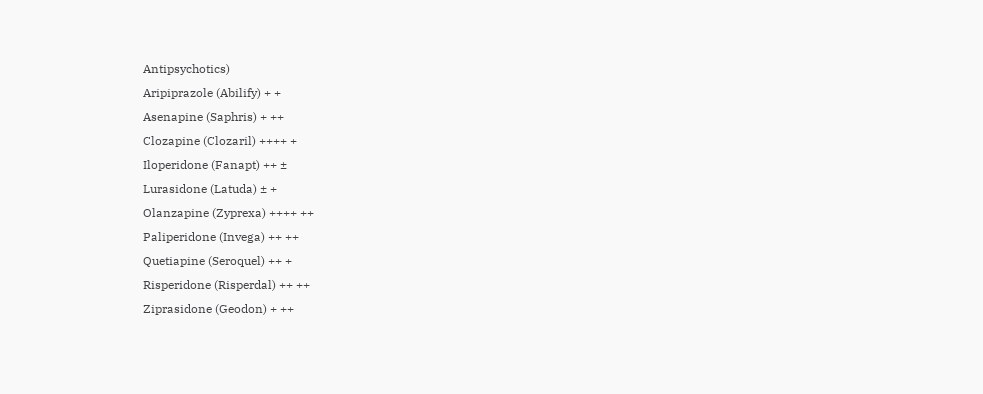Antipsychotics)
Aripiprazole (Abilify) + +
Asenapine (Saphris) + ++
Clozapine (Clozaril) ++++ +
Iloperidone (Fanapt) ++ ±
Lurasidone (Latuda) ± +
Olanzapine (Zyprexa) ++++ ++
Paliperidone (Invega) ++ ++
Quetiapine (Seroquel) ++ +
Risperidone (Risperdal) ++ ++
Ziprasidone (Geodon) + ++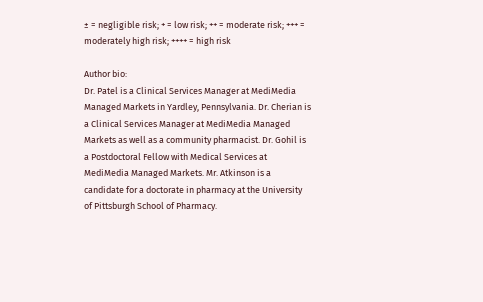± = negligible risk; + = low risk; ++ = moderate risk; +++ = moderately high risk; ++++ = high risk

Author bio:
Dr. Patel is a Clinical Services Manager at MediMedia Managed Markets in Yardley, Pennsylvania. Dr. Cherian is a Clinical Services Manager at MediMedia Managed Markets as well as a community pharmacist. Dr. Gohil is a Postdoctoral Fellow with Medical Services at MediMedia Managed Markets. Mr. Atkinson is a candidate for a doctorate in pharmacy at the University of Pittsburgh School of Pharmacy.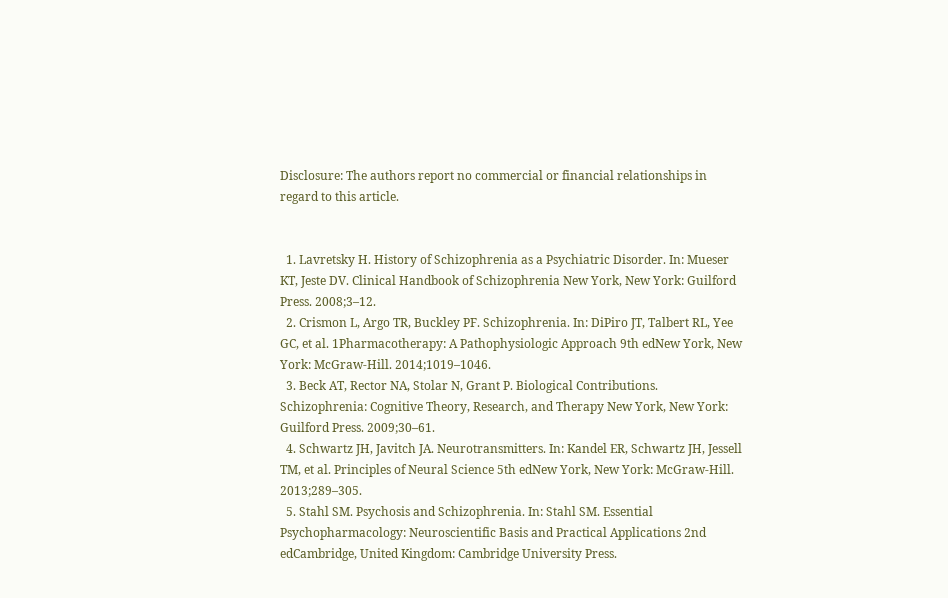Disclosure: The authors report no commercial or financial relationships in regard to this article.


  1. Lavretsky H. History of Schizophrenia as a Psychiatric Disorder. In: Mueser KT, Jeste DV. Clinical Handbook of Schizophrenia New York, New York: Guilford Press. 2008;3–12.
  2. Crismon L, Argo TR, Buckley PF. Schizophrenia. In: DiPiro JT, Talbert RL, Yee GC, et al. 1Pharmacotherapy: A Pathophysiologic Approach 9th edNew York, New York: McGraw-Hill. 2014;1019–1046.
  3. Beck AT, Rector NA, Stolar N, Grant P. Biological Contributions. Schizophrenia: Cognitive Theory, Research, and Therapy New York, New York: Guilford Press. 2009;30–61.
  4. Schwartz JH, Javitch JA. Neurotransmitters. In: Kandel ER, Schwartz JH, Jessell TM, et al. Principles of Neural Science 5th edNew York, New York: McGraw-Hill. 2013;289–305.
  5. Stahl SM. Psychosis and Schizophrenia. In: Stahl SM. Essential Psychopharmacology: Neuroscientific Basis and Practical Applications 2nd edCambridge, United Kingdom: Cambridge University Press.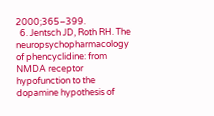2000;365–399.
  6. Jentsch JD, Roth RH. The neuropsychopharmacology of phencyclidine: from NMDA receptor hypofunction to the dopamine hypothesis of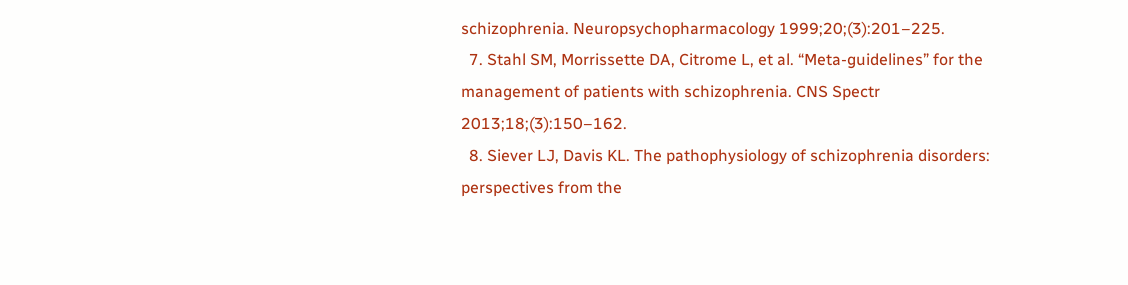schizophrenia. Neuropsychopharmacology 1999;20;(3):201–225.
  7. Stahl SM, Morrissette DA, Citrome L, et al. “Meta-guidelines” for the management of patients with schizophrenia. CNS Spectr 2013;18;(3):150–162.
  8. Siever LJ, Davis KL. The pathophysiology of schizophrenia disorders: perspectives from the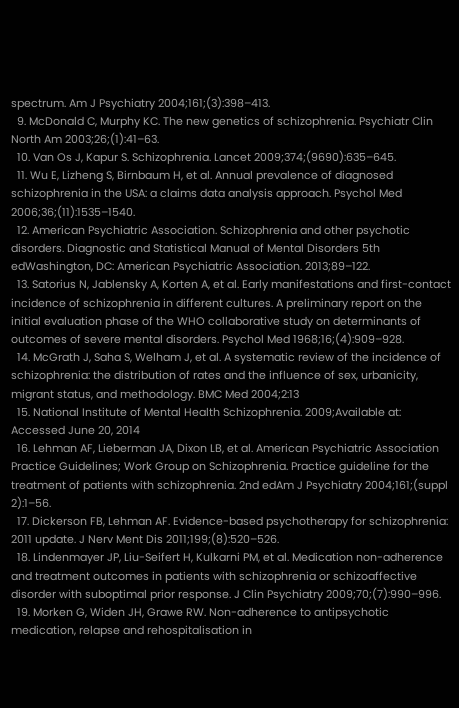spectrum. Am J Psychiatry 2004;161;(3):398–413.
  9. McDonald C, Murphy KC. The new genetics of schizophrenia. Psychiatr Clin North Am 2003;26;(1):41–63.
  10. Van Os J, Kapur S. Schizophrenia. Lancet 2009;374;(9690):635–645.
  11. Wu E, Lizheng S, Birnbaum H, et al. Annual prevalence of diagnosed schizophrenia in the USA: a claims data analysis approach. Psychol Med 2006;36;(11):1535–1540.
  12. American Psychiatric Association. Schizophrenia and other psychotic disorders. Diagnostic and Statistical Manual of Mental Disorders 5th edWashington, DC: American Psychiatric Association. 2013;89–122.
  13. Satorius N, Jablensky A, Korten A, et al. Early manifestations and first-contact incidence of schizophrenia in different cultures. A preliminary report on the initial evaluation phase of the WHO collaborative study on determinants of outcomes of severe mental disorders. Psychol Med 1968;16;(4):909–928.
  14. McGrath J, Saha S, Welham J, et al. A systematic review of the incidence of schizophrenia: the distribution of rates and the influence of sex, urbanicity, migrant status, and methodology. BMC Med 2004;2:13
  15. National Institute of Mental Health Schizophrenia. 2009;Available at: Accessed June 20, 2014
  16. Lehman AF, Lieberman JA, Dixon LB, et al. American Psychiatric Association Practice Guidelines; Work Group on Schizophrenia. Practice guideline for the treatment of patients with schizophrenia. 2nd edAm J Psychiatry 2004;161;(suppl 2):1–56.
  17. Dickerson FB, Lehman AF. Evidence-based psychotherapy for schizophrenia: 2011 update. J Nerv Ment Dis 2011;199;(8):520–526.
  18. Lindenmayer JP, Liu-Seifert H, Kulkarni PM, et al. Medication non-adherence and treatment outcomes in patients with schizophrenia or schizoaffective disorder with suboptimal prior response. J Clin Psychiatry 2009;70;(7):990–996.
  19. Morken G, Widen JH, Grawe RW. Non-adherence to antipsychotic medication, relapse and rehospitalisation in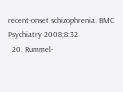recent-onset schizophrenia. BMC Psychiatry 2008;8:32
  20. Rummel-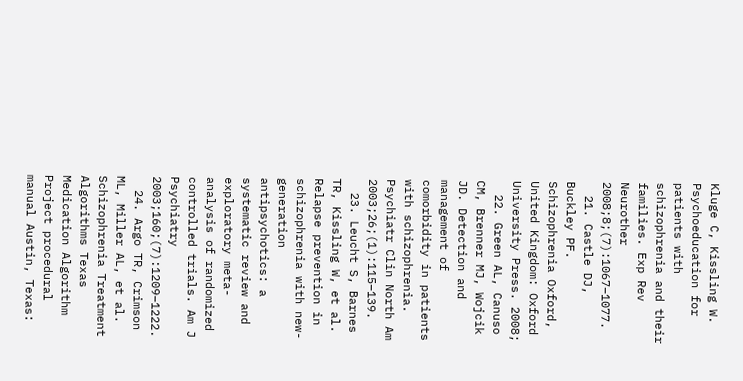Kluge C, Kissling W. Psychoeducation for patients with schizophrenia and their families. Exp Rev Neurother 2008;8;(7):1067–1077.
  21. Castle DJ, Buckley PF. Schizophrenia Oxford, United Kingdom: Oxford University Press. 2008;
  22. Green AL, Canuso CM, Brenner MJ, Wojcik JD. Detection and management of comorbidity in patients with schizophrenia. Psychiatr Clin North Am 2003;26;(1):115–139.
  23. Leucht S, Barnes TR, Kissling W, et al. Relapse prevention in schizophrenia with new-generation antipsychotics: a systematic review and exploratory meta-analysis of randomized controlled trials. Am J Psychiatry 2003;160;(7):1209–1222.
  24. Argo TR, Crimson ML, Miller AL, et al. Schizophrenia Treatment Algorithms Texas Medication Algorithm Project procedural manual Austin, Texas: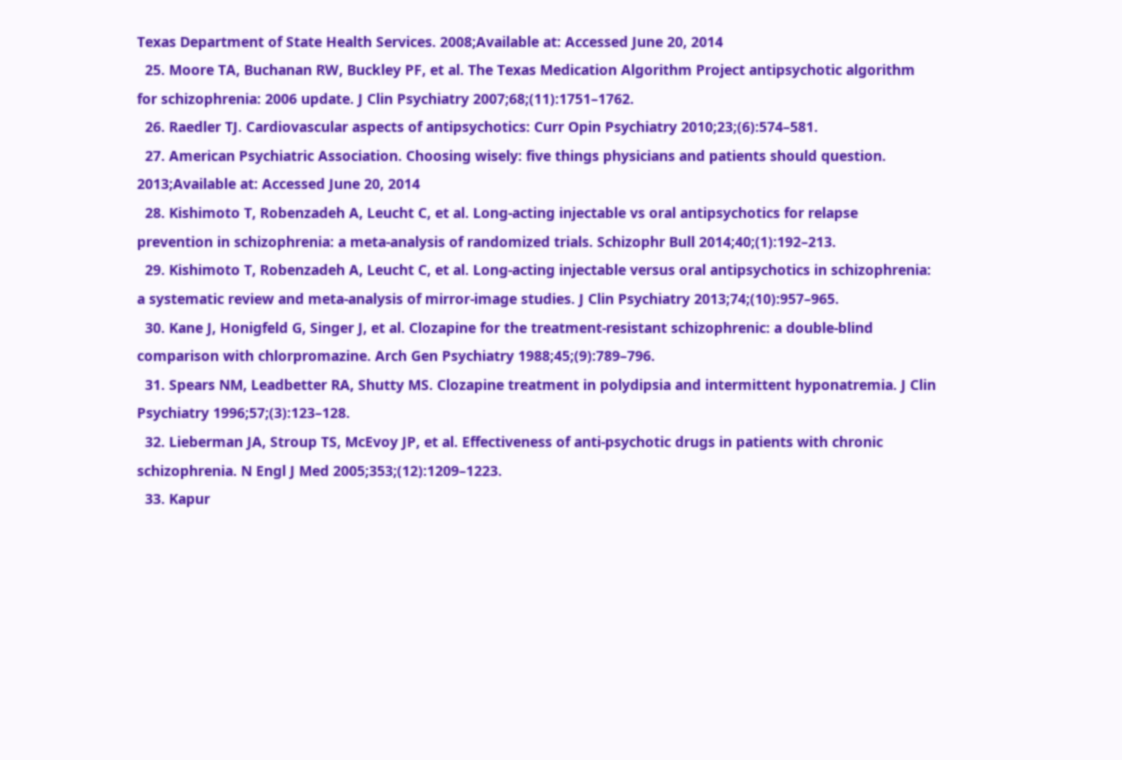Texas Department of State Health Services. 2008;Available at: Accessed June 20, 2014
  25. Moore TA, Buchanan RW, Buckley PF, et al. The Texas Medication Algorithm Project antipsychotic algorithm for schizophrenia: 2006 update. J Clin Psychiatry 2007;68;(11):1751–1762.
  26. Raedler TJ. Cardiovascular aspects of antipsychotics: Curr Opin Psychiatry 2010;23;(6):574–581.
  27. American Psychiatric Association. Choosing wisely: five things physicians and patients should question. 2013;Available at: Accessed June 20, 2014
  28. Kishimoto T, Robenzadeh A, Leucht C, et al. Long-acting injectable vs oral antipsychotics for relapse prevention in schizophrenia: a meta-analysis of randomized trials. Schizophr Bull 2014;40;(1):192–213.
  29. Kishimoto T, Robenzadeh A, Leucht C, et al. Long-acting injectable versus oral antipsychotics in schizophrenia: a systematic review and meta-analysis of mirror-image studies. J Clin Psychiatry 2013;74;(10):957–965.
  30. Kane J, Honigfeld G, Singer J, et al. Clozapine for the treatment-resistant schizophrenic: a double-blind comparison with chlorpromazine. Arch Gen Psychiatry 1988;45;(9):789–796.
  31. Spears NM, Leadbetter RA, Shutty MS. Clozapine treatment in polydipsia and intermittent hyponatremia. J Clin Psychiatry 1996;57;(3):123–128.
  32. Lieberman JA, Stroup TS, McEvoy JP, et al. Effectiveness of anti-psychotic drugs in patients with chronic schizophrenia. N Engl J Med 2005;353;(12):1209–1223.
  33. Kapur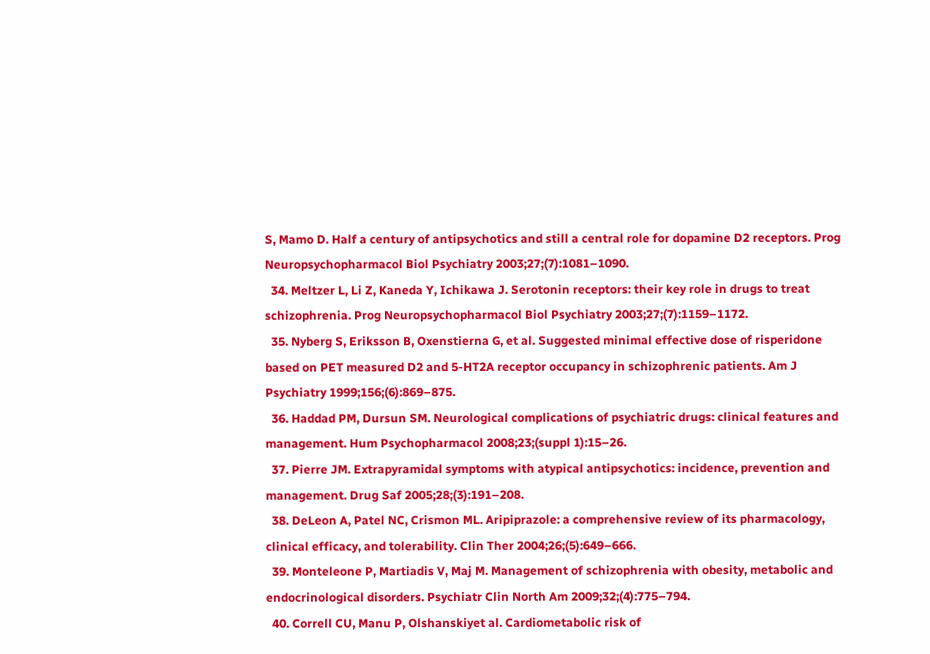S, Mamo D. Half a century of antipsychotics and still a central role for dopamine D2 receptors. Prog Neuropsychopharmacol Biol Psychiatry 2003;27;(7):1081–1090.
  34. Meltzer L, Li Z, Kaneda Y, Ichikawa J. Serotonin receptors: their key role in drugs to treat schizophrenia. Prog Neuropsychopharmacol Biol Psychiatry 2003;27;(7):1159–1172.
  35. Nyberg S, Eriksson B, Oxenstierna G, et al. Suggested minimal effective dose of risperidone based on PET measured D2 and 5-HT2A receptor occupancy in schizophrenic patients. Am J Psychiatry 1999;156;(6):869–875.
  36. Haddad PM, Dursun SM. Neurological complications of psychiatric drugs: clinical features and management. Hum Psychopharmacol 2008;23;(suppl 1):15–26.
  37. Pierre JM. Extrapyramidal symptoms with atypical antipsychotics: incidence, prevention and management. Drug Saf 2005;28;(3):191–208.
  38. DeLeon A, Patel NC, Crismon ML. Aripiprazole: a comprehensive review of its pharmacology, clinical efficacy, and tolerability. Clin Ther 2004;26;(5):649–666.
  39. Monteleone P, Martiadis V, Maj M. Management of schizophrenia with obesity, metabolic and endocrinological disorders. Psychiatr Clin North Am 2009;32;(4):775–794.
  40. Correll CU, Manu P, Olshanskiyet al. Cardiometabolic risk of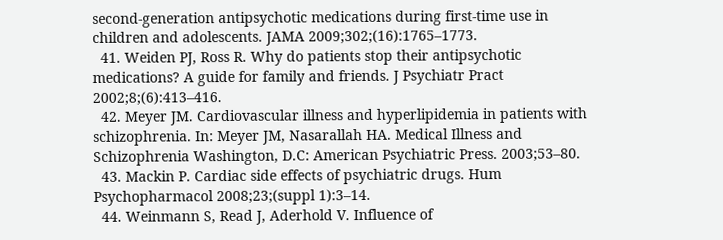second-generation antipsychotic medications during first-time use in children and adolescents. JAMA 2009;302;(16):1765–1773.
  41. Weiden PJ, Ross R. Why do patients stop their antipsychotic medications? A guide for family and friends. J Psychiatr Pract 2002;8;(6):413–416.
  42. Meyer JM. Cardiovascular illness and hyperlipidemia in patients with schizophrenia. In: Meyer JM, Nasarallah HA. Medical Illness and Schizophrenia Washington, D.C: American Psychiatric Press. 2003;53–80.
  43. Mackin P. Cardiac side effects of psychiatric drugs. Hum Psychopharmacol 2008;23;(suppl 1):3–14.
  44. Weinmann S, Read J, Aderhold V. Influence of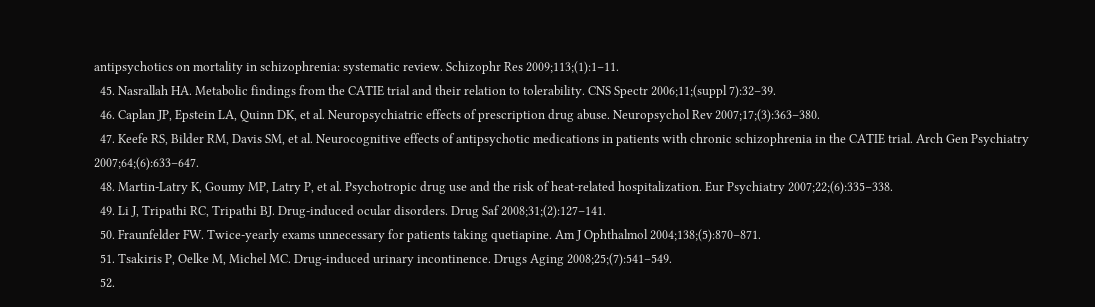antipsychotics on mortality in schizophrenia: systematic review. Schizophr Res 2009;113;(1):1–11.
  45. Nasrallah HA. Metabolic findings from the CATIE trial and their relation to tolerability. CNS Spectr 2006;11;(suppl 7):32–39.
  46. Caplan JP, Epstein LA, Quinn DK, et al. Neuropsychiatric effects of prescription drug abuse. Neuropsychol Rev 2007;17;(3):363–380.
  47. Keefe RS, Bilder RM, Davis SM, et al. Neurocognitive effects of antipsychotic medications in patients with chronic schizophrenia in the CATIE trial. Arch Gen Psychiatry 2007;64;(6):633–647.
  48. Martin-Latry K, Goumy MP, Latry P, et al. Psychotropic drug use and the risk of heat-related hospitalization. Eur Psychiatry 2007;22;(6):335–338.
  49. Li J, Tripathi RC, Tripathi BJ. Drug-induced ocular disorders. Drug Saf 2008;31;(2):127–141.
  50. Fraunfelder FW. Twice-yearly exams unnecessary for patients taking quetiapine. Am J Ophthalmol 2004;138;(5):870–871.
  51. Tsakiris P, Oelke M, Michel MC. Drug-induced urinary incontinence. Drugs Aging 2008;25;(7):541–549.
  52.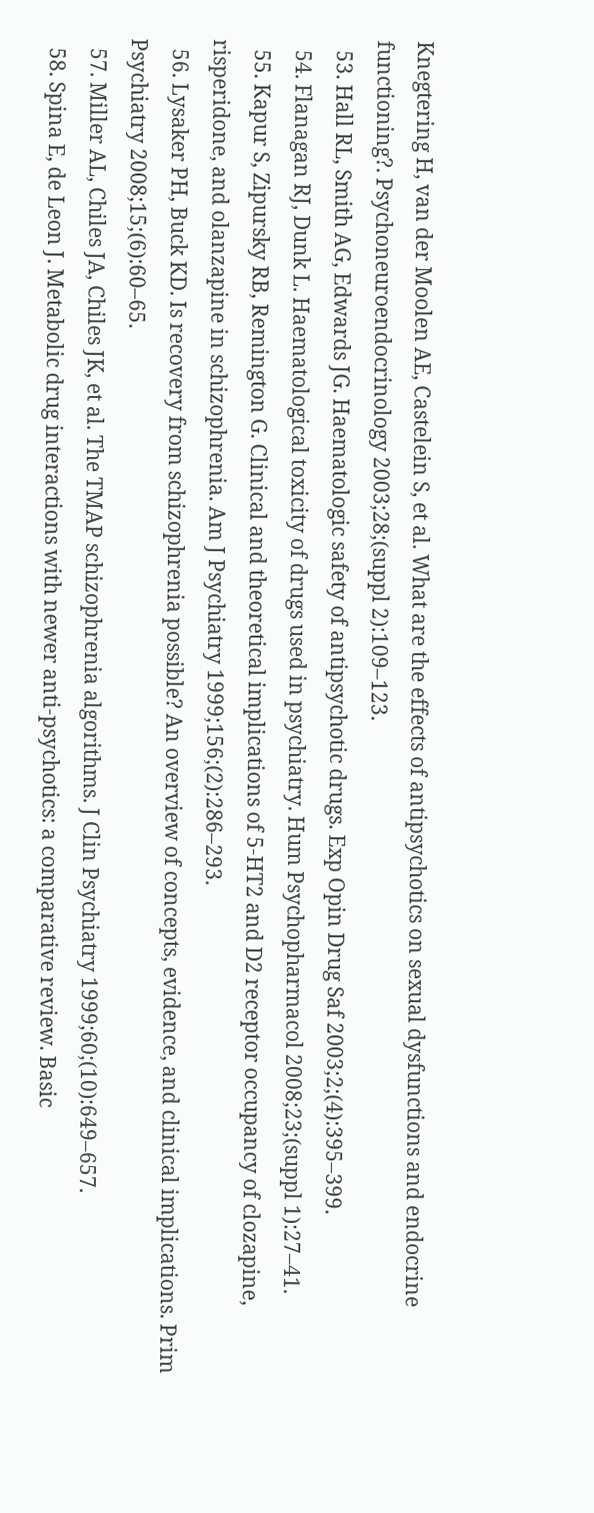Knegtering H, van der Moolen AE, Castelein S, et al. What are the effects of antipsychotics on sexual dysfunctions and endocrine functioning?. Psychoneuroendocrinology 2003;28;(suppl 2):109–123.
  53. Hall RL, Smith AG, Edwards JG. Haematologic safety of antipsychotic drugs. Exp Opin Drug Saf 2003;2;(4):395–399.
  54. Flanagan RJ, Dunk L. Haematological toxicity of drugs used in psychiatry. Hum Psychopharmacol 2008;23;(suppl 1):27–41.
  55. Kapur S, Zipursky RB, Remington G. Clinical and theoretical implications of 5-HT2 and D2 receptor occupancy of clozapine, risperidone, and olanzapine in schizophrenia. Am J Psychiatry 1999;156;(2):286–293.
  56. Lysaker PH, Buck KD. Is recovery from schizophrenia possible? An overview of concepts, evidence, and clinical implications. Prim Psychiatry 2008;15;(6):60–65.
  57. Miller AL, Chiles JA, Chiles JK, et al. The TMAP schizophrenia algorithms. J Clin Psychiatry 1999;60;(10):649–657.
  58. Spina E, de Leon J. Metabolic drug interactions with newer anti-psychotics: a comparative review. Basic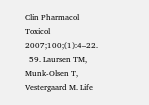Clin Pharmacol Toxicol 2007;100;(1):4–22.
  59. Laursen TM, Munk-Olsen T, Vestergaard M. Life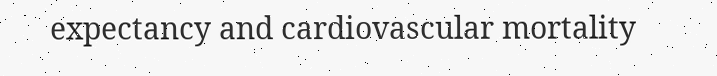expectancy and cardiovascular mortality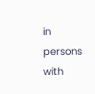in persons with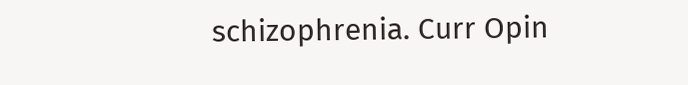schizophrenia. Curr Opin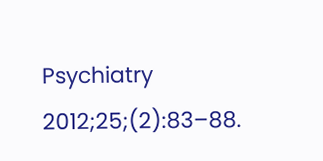Psychiatry 2012;25;(2):83–88.